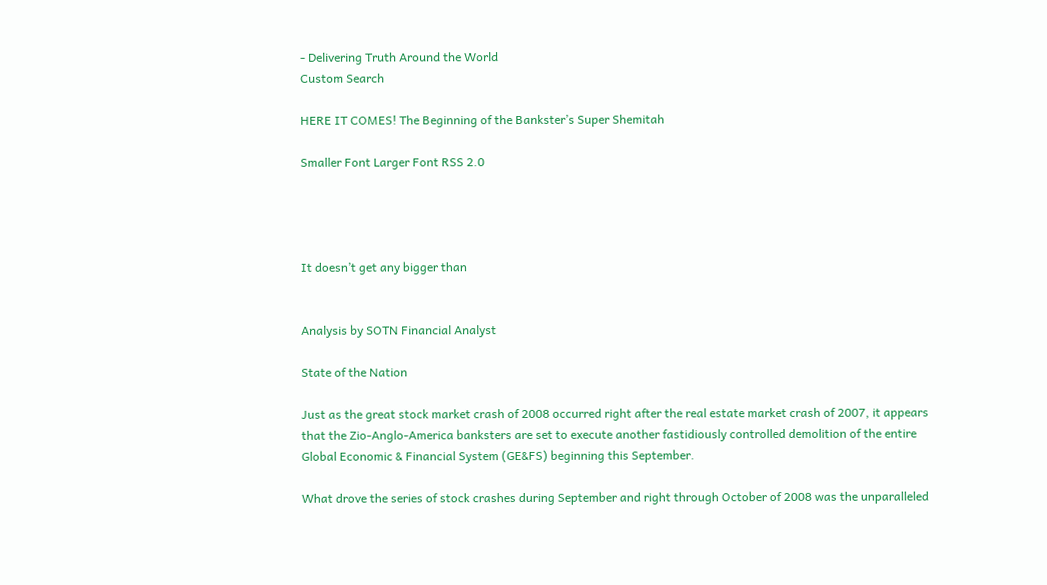- Delivering Truth Around the World
Custom Search

HERE IT COMES! The Beginning of the Bankster’s Super Shemitah

Smaller Font Larger Font RSS 2.0




It doesn’t get any bigger than


Analysis by SOTN Financial Analyst

State of the Nation

Just as the great stock market crash of 2008 occurred right after the real estate market crash of 2007, it appears that the Zio-Anglo-America banksters are set to execute another fastidiously controlled demolition of the entire Global Economic & Financial System (GE&FS) beginning this September.

What drove the series of stock crashes during September and right through October of 2008 was the unparalleled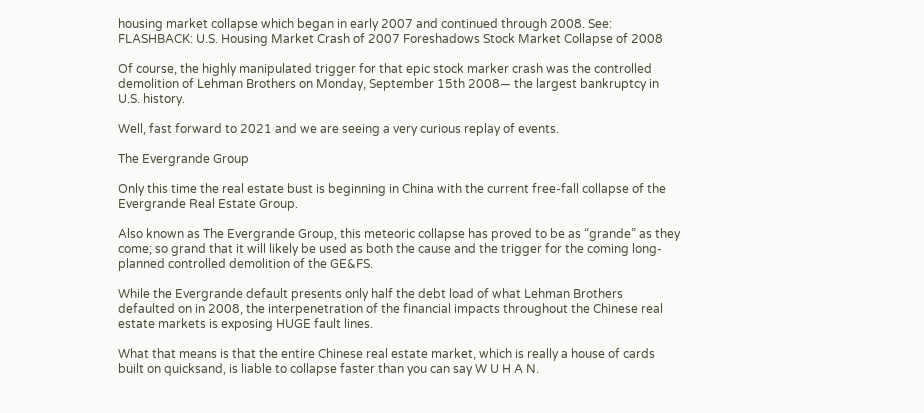housing market collapse which began in early 2007 and continued through 2008. See: FLASHBACK: U.S. Housing Market Crash of 2007 Foreshadows Stock Market Collapse of 2008

Of course, the highly manipulated trigger for that epic stock marker crash was the controlled demolition of Lehman Brothers on Monday, September 15th 2008— the largest bankruptcy in U.S. history.

Well, fast forward to 2021 and we are seeing a very curious replay of events.

The Evergrande Group

Only this time the real estate bust is beginning in China with the current free-fall collapse of the Evergrande Real Estate Group.

Also known as The Evergrande Group, this meteoric collapse has proved to be as “grande” as they come; so grand that it will likely be used as both the cause and the trigger for the coming long-planned controlled demolition of the GE&FS.

While the Evergrande default presents only half the debt load of what Lehman Brothers defaulted on in 2008, the interpenetration of the financial impacts throughout the Chinese real estate markets is exposing HUGE fault lines.

What that means is that the entire Chinese real estate market, which is really a house of cards built on quicksand, is liable to collapse faster than you can say W U H A N.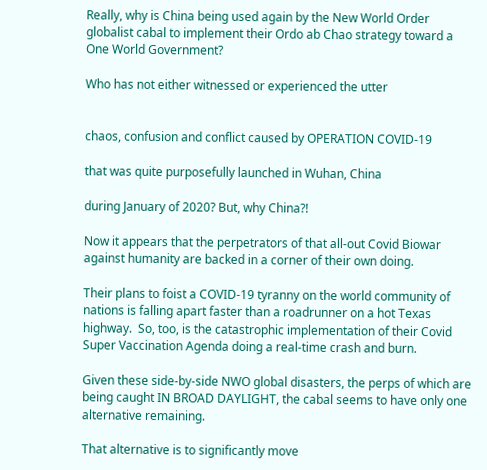Really, why is China being used again by the New World Order globalist cabal to implement their Ordo ab Chao strategy toward a One World Government?

Who has not either witnessed or experienced the utter


chaos, confusion and conflict caused by OPERATION COVID-19

that was quite purposefully launched in Wuhan, China

during January of 2020? But, why China?!

Now it appears that the perpetrators of that all-out Covid Biowar against humanity are backed in a corner of their own doing.

Their plans to foist a COVID-19 tyranny on the world community of nations is falling apart faster than a roadrunner on a hot Texas highway.  So, too, is the catastrophic implementation of their Covid Super Vaccination Agenda doing a real-time crash and burn.

Given these side-by-side NWO global disasters, the perps of which are being caught IN BROAD DAYLIGHT, the cabal seems to have only one alternative remaining.

That alternative is to significantly move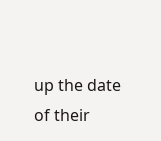up the date of their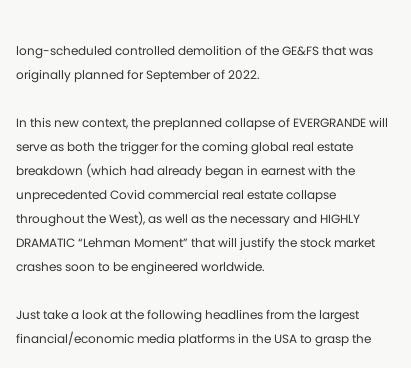long-scheduled controlled demolition of the GE&FS that was originally planned for September of 2022.

In this new context, the preplanned collapse of EVERGRANDE will serve as both the trigger for the coming global real estate breakdown (which had already began in earnest with the unprecedented Covid commercial real estate collapse throughout the West), as well as the necessary and HIGHLY DRAMATIC “Lehman Moment” that will justify the stock market crashes soon to be engineered worldwide.

Just take a look at the following headlines from the largest financial/economic media platforms in the USA to grasp the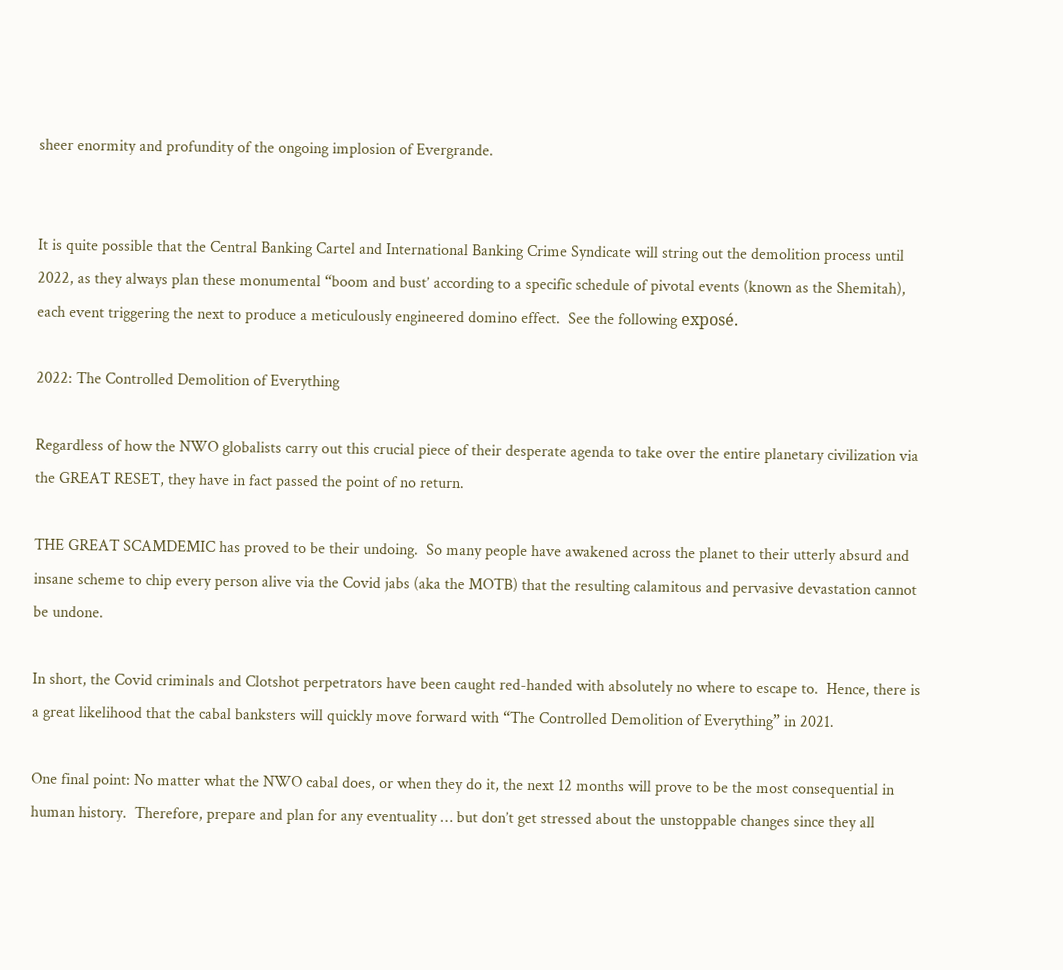sheer enormity and profundity of the ongoing implosion of Evergrande.


It is quite possible that the Central Banking Cartel and International Banking Crime Syndicate will string out the demolition process until 2022, as they always plan these monumental “boom and bust’ according to a specific schedule of pivotal events (known as the Shemitah), each event triggering the next to produce a meticulously engineered domino effect.  See the following exposé.

2022: The Controlled Demolition of Everything

Regardless of how the NWO globalists carry out this crucial piece of their desperate agenda to take over the entire planetary civilization via the GREAT RESET, they have in fact passed the point of no return.

THE GREAT SCAMDEMIC has proved to be their undoing.  So many people have awakened across the planet to their utterly absurd and insane scheme to chip every person alive via the Covid jabs (aka the MOTB) that the resulting calamitous and pervasive devastation cannot be undone.

In short, the Covid criminals and Clotshot perpetrators have been caught red-handed with absolutely no where to escape to.  Hence, there is a great likelihood that the cabal banksters will quickly move forward with “The Controlled Demolition of Everything” in 2021.

One final point: No matter what the NWO cabal does, or when they do it, the next 12 months will prove to be the most consequential in human history.  Therefore, prepare and plan for any eventuality … but don’t get stressed about the unstoppable changes since they all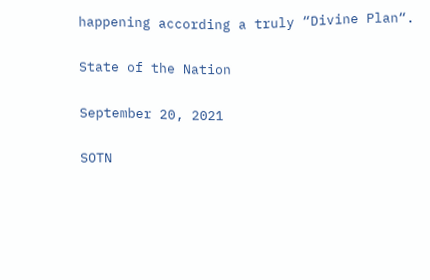happening according a truly “Divine Plan“.

State of the Nation

September 20, 2021

SOTN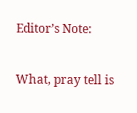Editor’s Note:

What, pray tell is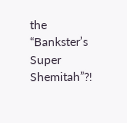the “Bankster’s Super Shemitah”?!